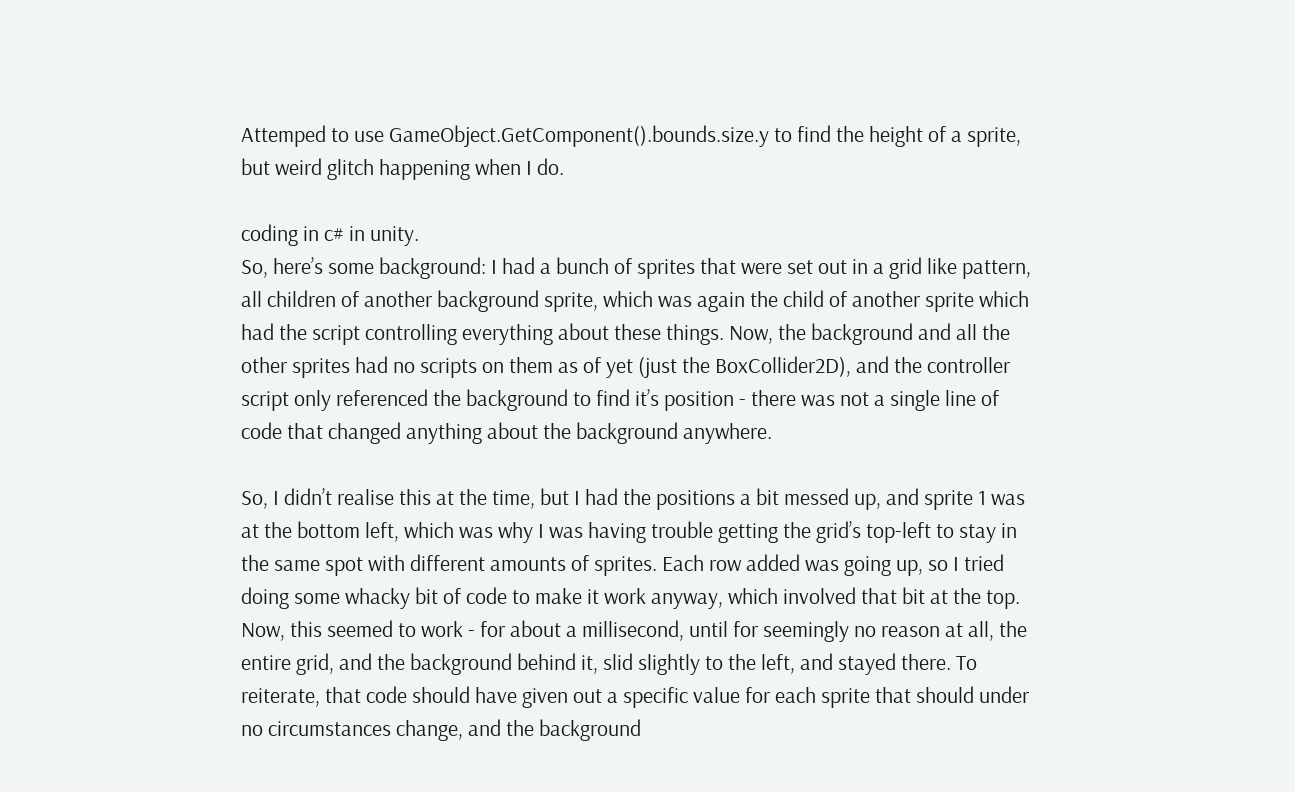Attemped to use GameObject.GetComponent().bounds.size.y to find the height of a sprite, but weird glitch happening when I do.

coding in c# in unity.
So, here’s some background: I had a bunch of sprites that were set out in a grid like pattern, all children of another background sprite, which was again the child of another sprite which had the script controlling everything about these things. Now, the background and all the other sprites had no scripts on them as of yet (just the BoxCollider2D), and the controller script only referenced the background to find it’s position - there was not a single line of code that changed anything about the background anywhere.

So, I didn’t realise this at the time, but I had the positions a bit messed up, and sprite 1 was at the bottom left, which was why I was having trouble getting the grid’s top-left to stay in the same spot with different amounts of sprites. Each row added was going up, so I tried doing some whacky bit of code to make it work anyway, which involved that bit at the top. Now, this seemed to work - for about a millisecond, until for seemingly no reason at all, the entire grid, and the background behind it, slid slightly to the left, and stayed there. To reiterate, that code should have given out a specific value for each sprite that should under no circumstances change, and the background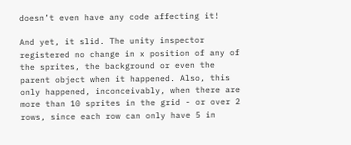doesn’t even have any code affecting it!

And yet, it slid. The unity inspector registered no change in x position of any of the sprites, the background or even the parent object when it happened. Also, this only happened, inconceivably, when there are more than 10 sprites in the grid - or over 2 rows, since each row can only have 5 in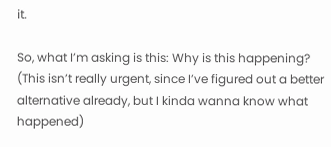it.

So, what I’m asking is this: Why is this happening? (This isn’t really urgent, since I’ve figured out a better alternative already, but I kinda wanna know what happened)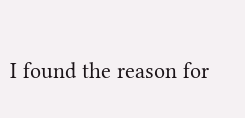I found the reason for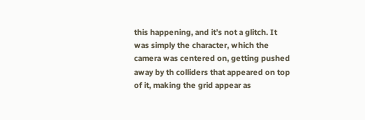this happening, and it’s not a glitch. It was simply the character, which the camera was centered on, getting pushed away by th colliders that appeared on top of it, making the grid appear as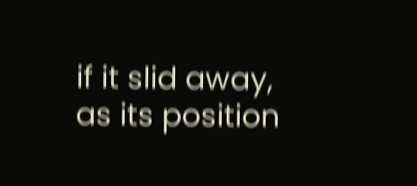if it slid away, as its position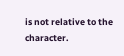is not relative to the character.